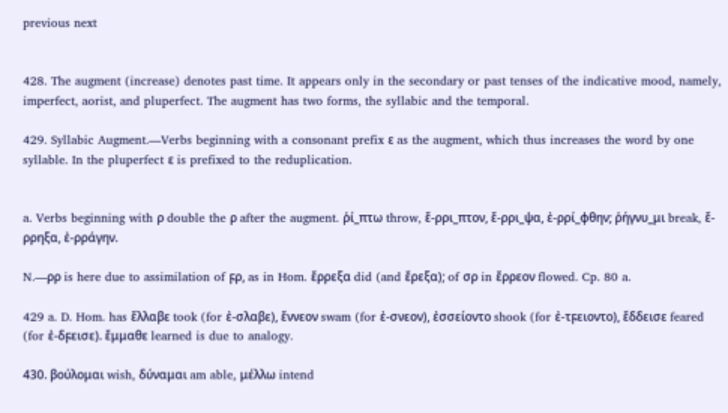previous next


428. The augment (increase) denotes past time. It appears only in the secondary or past tenses of the indicative mood, namely, imperfect, aorist, and pluperfect. The augment has two forms, the syllabic and the temporal.

429. Syllabic Augment.—Verbs beginning with a consonant prefix ε as the augment, which thus increases the word by one syllable. In the pluperfect ε is prefixed to the reduplication.


a. Verbs beginning with ρ double the ρ after the augment. ῥί_πτω throw, ἔ-ρρι_πτον, ἔ-ρρι_ψα, ἐ-ρρί_φθην; ῥήγνυ_μι break, ἔ-ρρηξα, ἐ-ρράγην.

N.—ρρ is here due to assimilation of ϝρ, as in Hom. ἔρρεξα did (and ἔρεξα); of σρ in ἔρρεον flowed. Cp. 80 a.

429 a. D. Hom. has ἔλλαβε took (for ἐ-σλαβε), ἔννεον swam (for ἐ-σνεον), ἐσσείοντο shook (for ἐ-τϝειοντο), ἔδδεισε feared (for ἐ-δϝεισε). ἔμμαθε learned is due to analogy.

430. βούλομαι wish, δύναμαι am able, μέλλω intend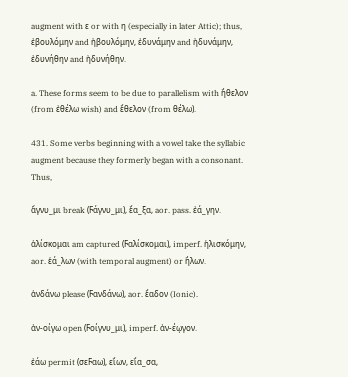augment with ε or with η (especially in later Attic); thus, ἐβουλόμην and ἠβουλόμην, ἐδυνάμην and ἠδυνάμην, ἐδυνήθην and ἠδυνήθην.

a. These forms seem to be due to parallelism with ἤθελον (from ἐθέλω wish) and ἔθελον (from θέλω).

431. Some verbs beginning with a vowel take the syllabic augment because they formerly began with a consonant. Thus,

ἄγνυ_μι break (Ϝάγνυ_μι), ἔα_ξα, aor. pass. ἐά_γην.

ἁλίσκομαι am captured (Ϝαλίσκομαι), imperf. ἡλισκόμην, aor. ἑά_λων (with temporal augment) or ἥλων.

ἁνδάνω please (Ϝανδάνω), aor. ἕαδον (Ionic).

ἀν-οίγω open (Ϝοίγνυ_μι), imperf. ἀν-έῳγον.

ἐάω permit (σεϜαω), εἴων, εἴα_σα,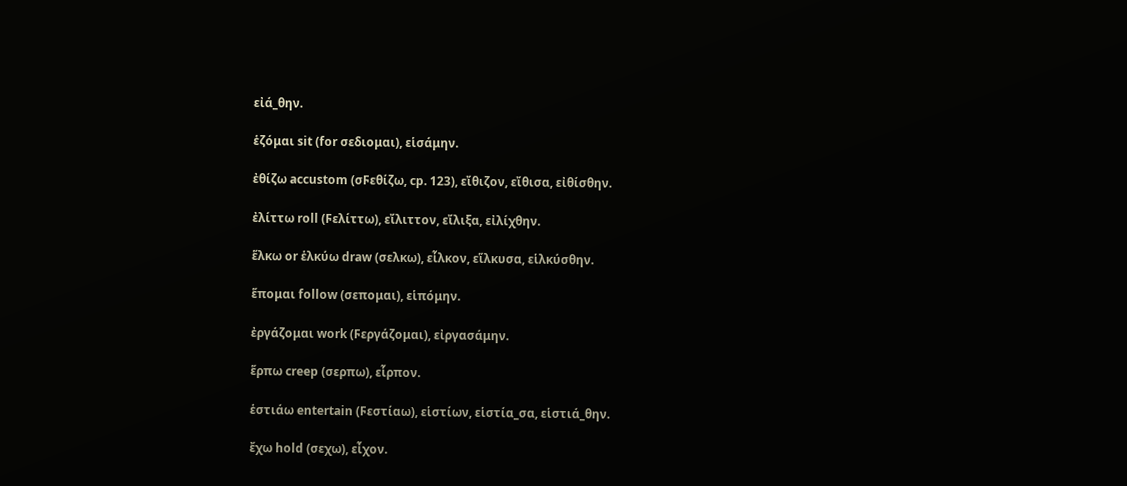εἰά_θην.

ἑζόμαι sit (for σεδιομαι), εἱσάμην.

ἐθίζω accustom (σϜεθίζω, cp. 123), εἴθιζον, εἴθισα, εἰθίσθην.

ἐλίττω roll (Ϝελίττω), εἴλιττον, εἴλιξα, εἰλίχθην.

ἕλκω or ἑλκύω draw (σελκω), εἷλκον, εἵλκυσα, εἱλκύσθην.

ἕπομαι follow (σεπομαι), εἱπόμην.

ἐργάζομαι work (Ϝεργάζομαι), εἰργασάμην.

ἕρπω creep (σερπω), εἷρπον.

ἑστιάω entertain (Ϝεστίαω), εἱστίων, εἱστία_σα, εἱστιά_θην.

ἔχω hold (σεχω), εἶχον.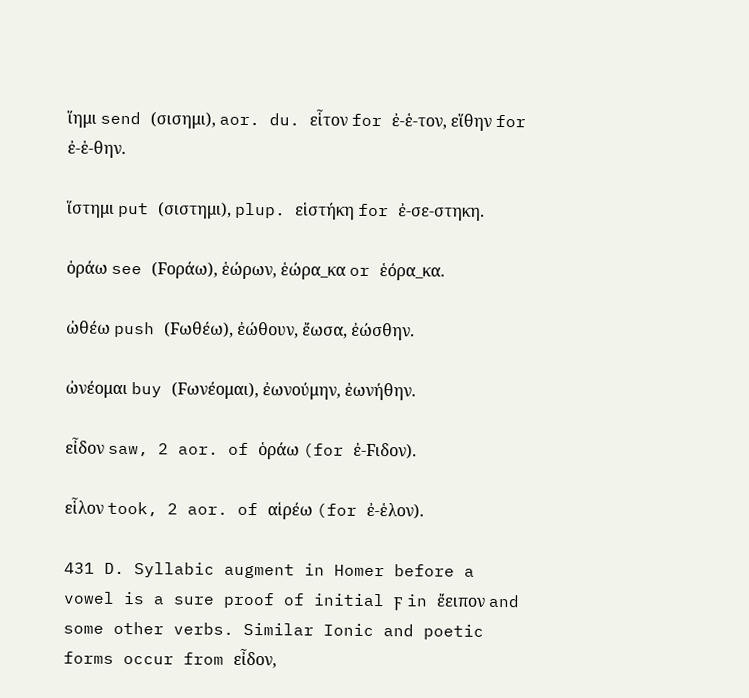ἵημι send (σισημι), aor. du. εἷτον for ἐ-ἑ-τον, εἵθην for ἐ-ἑ-θην.

ἵστημι put (σιστημι), plup. εἱστήκη for ἐ-σε-στηκη.

ὁράω see (Ϝοράω), ἑώρων, ἑώρα_κα or ἑόρα_κα.

ὠθέω push (Ϝωθέω), ἐώθουν, ἔωσα, ἐώσθην.

ὠνέομαι buy (Ϝωνέομαι), ἐωνούμην, ἐωνήθην.

εἶδον saw, 2 aor. of ὁράω (for ἐ-Ϝιδον).

εἷλον took, 2 aor. of αἱρέω (for ἐ-ἑλον).

431 D. Syllabic augment in Homer before a vowel is a sure proof of initial ϝ in ἔειπον and some other verbs. Similar Ionic and poetic forms occur from εἶδον,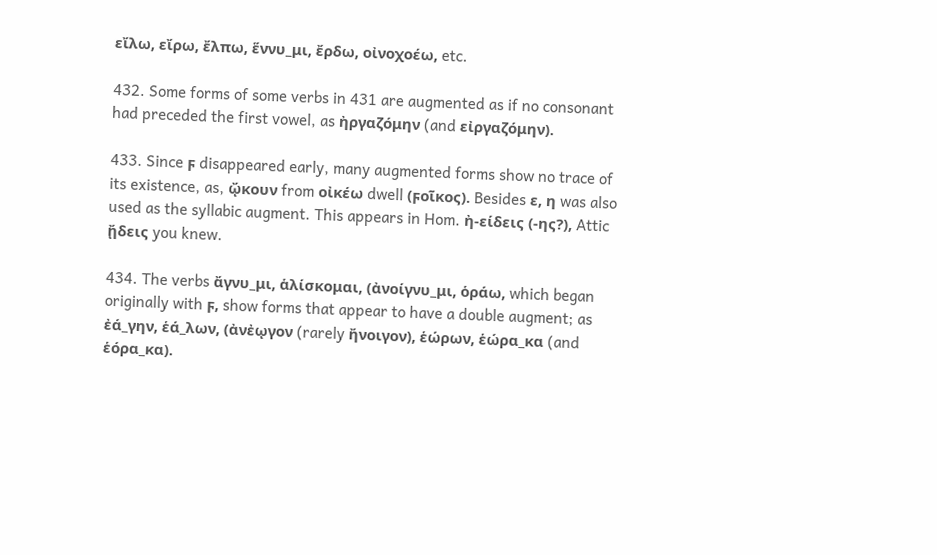εἴλω, εἴρω, ἔλπω, ἕννυ_μι, ἔρδω, οἰνοχοέω, etc.

432. Some forms of some verbs in 431 are augmented as if no consonant had preceded the first vowel, as ἠργαζόμην (and εἰργαζόμην).

433. Since ϝ disappeared early, many augmented forms show no trace of its existence, as, ᾤκουν from οἰκέω dwell (ϝοῖκος). Besides ε, η was also used as the syllabic augment. This appears in Hom. ἠ-είδεις (-ης?), Attic ᾔδεις you knew.

434. The verbs ἄγνυ_μι, ἁλίσκομαι, (ἀνοίγνυ_μι, ὁράω, which began originally with ϝ, show forms that appear to have a double augment; as ἐά_γην, ἑά_λων, (ἀνἐῳγον (rarely ἤνοιγον), ἑώρων, ἑώρα_κα (and ἑόρα_κα).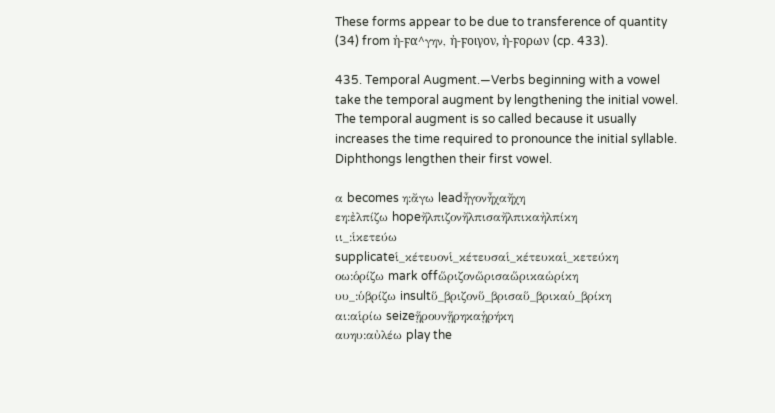These forms appear to be due to transference of quantity (34) from ἠ-ϝα^γην, ἠ-ϝοιγον, ἠ-ϝορων (cp. 433).

435. Temporal Augment.—Verbs beginning with a vowel take the temporal augment by lengthening the initial vowel. The temporal augment is so called because it usually increases the time required to pronounce the initial syllable. Diphthongs lengthen their first vowel.

α becomes η:ἄγω leadἦγονἦχαἤχη
εη:ἐλπίζω hopeἤλπιζονἤλπισαἤλπικαἠλπίκη
ιι_:ἱκετεύω supplicateἱ_κέτευονἱ_κέτευσαἱ_κέτευκαἱ_κετεύκη
οω:ὁρίζω mark offὥριζονὥρισαὥρικαὡρίκη
υυ_:ὑβρίζω insultὕ_βριζονὕ_βρισαὕ_βρικαὑ_βρίκη
αι:αἱρίω seizeᾕρουνᾕρηκαᾑρήκη
αυηυ:αὐλέω play the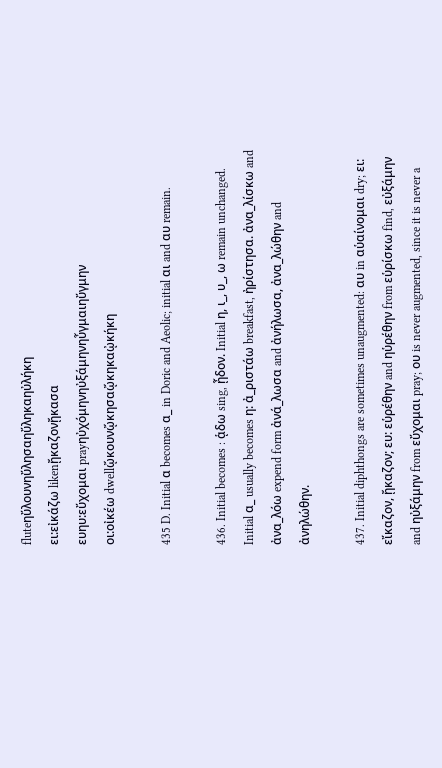fluteηὔλουνηὔλησαηὔληκαηὐλήκη
ει:εἰκάζω likenᾔκαζονᾔκασα
ευηυ:εὔχομαι prayηὐχόμηνηὐξάμηνηὖγμαιηὔγμην
οι:οἰκέω dwellᾤκουνᾤκησαᾤκηκαᾠκήκη

435 D. Initial α becomes α_ in Doric and Aeolic; initial αι and αυ remain.

436. Initial becomes : ᾁδω sing, ᾖδον. Initial η, ι_, υ_, ω remain unchanged. Initial α_ usually becomes η: ἀ_ριστάω breakfast, ἠρίστησα. ἀνα_λίσκω and ἀνα_λόω expend form ἀνά_λωσα and ἀνήλωσα, ἀνα_λώθην and ἀνηλώθην.

437. Initial diphthongs are sometimes unaugmented: αυ in αὑαίνομαι dry; ει: εἴκαζον, ᾔκαζον; ευ: εὑρέθην and ηὑρέθην from εὑρίσκω find, εὐξάμην and ηὐξάμην from εὔχομαι pray; ου is never augmented, since it is never a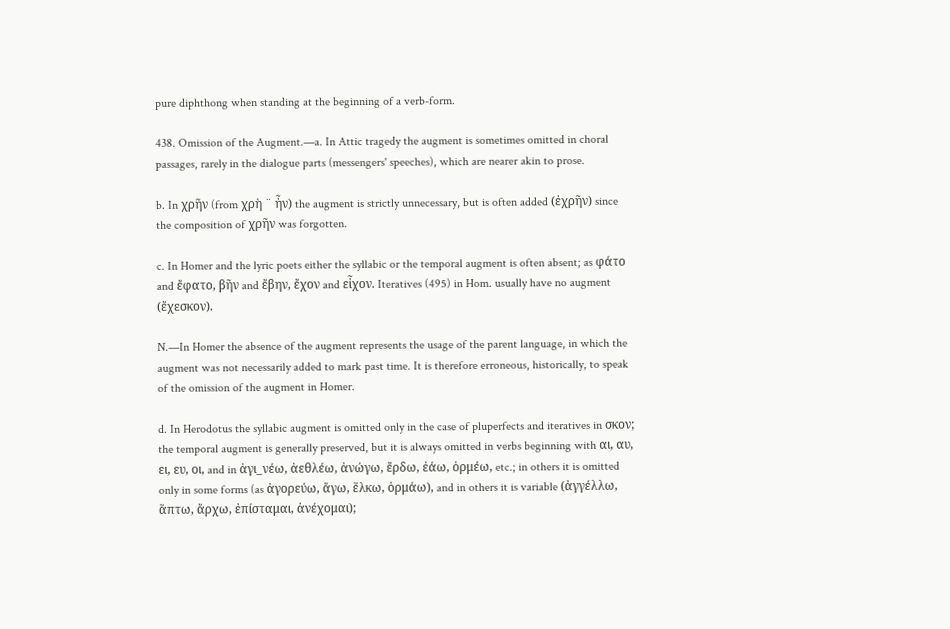pure diphthong when standing at the beginning of a verb-form.

438. Omission of the Augment.—a. In Attic tragedy the augment is sometimes omitted in choral passages, rarely in the dialogue parts (messengers' speeches), which are nearer akin to prose.

b. In χρῆν (from χρὴ ¨ ἦν) the augment is strictly unnecessary, but is often added (ἐχρῆν) since the composition of χρῆν was forgotten.

c. In Homer and the lyric poets either the syllabic or the temporal augment is often absent; as φάτο and ἔφατο, βῆν and ἔβην, ἔχον and εἶχον. Iteratives (495) in Hom. usually have no augment (ἔχεσκον).

N.—In Homer the absence of the augment represents the usage of the parent language, in which the augment was not necessarily added to mark past time. It is therefore erroneous, historically, to speak of the omission of the augment in Homer.

d. In Herodotus the syllabic augment is omitted only in the case of pluperfects and iteratives in σκον; the temporal augment is generally preserved, but it is always omitted in verbs beginning with αι, αυ, ει, ευ, οι, and in ἀγι_νέω, ἀεθλέω, ἀνώγω, ἔρδω, ἐάω, ὁρμέω, etc.; in others it is omitted only in some forms (as ἀγορεύω, ἄγω, ἕλκω, ὁρμάω), and in others it is variable (ἀγγέλλω, ἅπτω, ἄρχω, ἐπίσταμαι, ἀνέχομαι);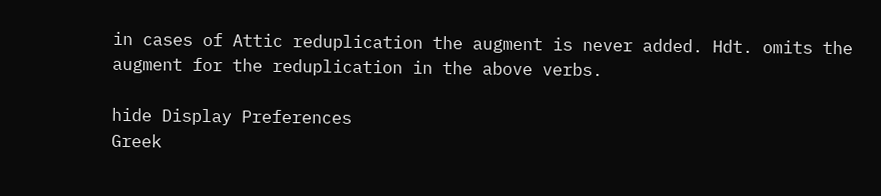in cases of Attic reduplication the augment is never added. Hdt. omits the augment for the reduplication in the above verbs.

hide Display Preferences
Greek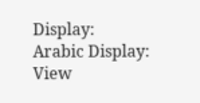Display:
Arabic Display:
View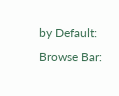by Default:
Browse Bar: